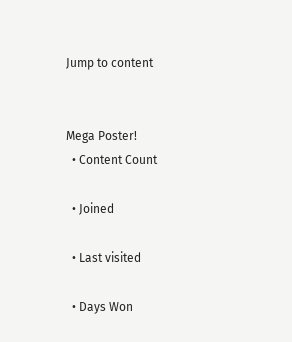Jump to content


Mega Poster!
  • Content Count

  • Joined

  • Last visited

  • Days Won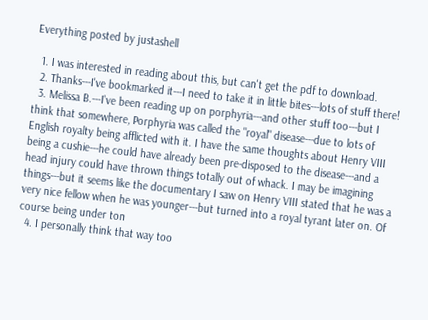Everything posted by justashell

  1. I was interested in reading about this, but can't get the pdf to download.
  2. Thanks---I've bookmarked it---I need to take it in little bites---lots of stuff there!
  3. Melissa B.---I've been reading up on porphyria---and other stuff too---but I think that somewhere, Porphyria was called the "royal" disease---due to lots of English royalty being afflicted with it. I have the same thoughts about Henry VIII being a cushie---he could have already been pre-disposed to the disease---and a head injury could have thrown things totally out of whack. I may be imagining things---but it seems like the documentary I saw on Henry VIII stated that he was a very nice fellow when he was younger---but turned into a royal tyrant later on. Of course being under ton
  4. I personally think that way too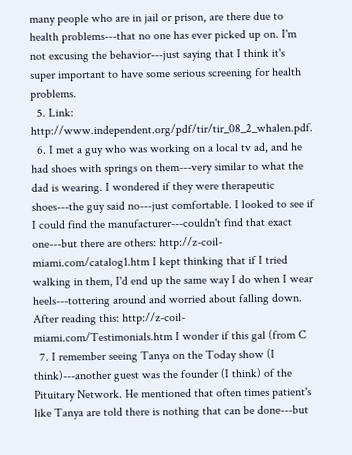many people who are in jail or prison, are there due to health problems---that no one has ever picked up on. I'm not excusing the behavior---just saying that I think it's super important to have some serious screening for health problems.
  5. Link: http://www.independent.org/pdf/tir/tir_08_2_whalen.pdf.
  6. I met a guy who was working on a local tv ad, and he had shoes with springs on them---very similar to what the dad is wearing. I wondered if they were therapeutic shoes---the guy said no---just comfortable. I looked to see if I could find the manufacturer---couldn't find that exact one---but there are others: http://z-coil-miami.com/catalog1.htm I kept thinking that if I tried walking in them, I'd end up the same way I do when I wear heels---tottering around and worried about falling down. After reading this: http://z-coil-miami.com/Testimonials.htm I wonder if this gal (from C
  7. I remember seeing Tanya on the Today show (I think)---another guest was the founder (I think) of the Pituitary Network. He mentioned that often times patient's like Tanya are told there is nothing that can be done---but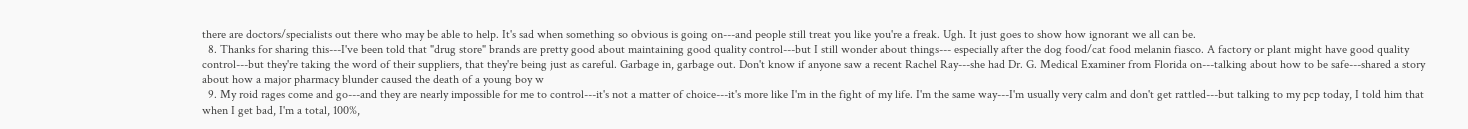there are doctors/specialists out there who may be able to help. It's sad when something so obvious is going on---and people still treat you like you're a freak. Ugh. It just goes to show how ignorant we all can be.
  8. Thanks for sharing this---I've been told that "drug store" brands are pretty good about maintaining good quality control---but I still wonder about things--- especially after the dog food/cat food melanin fiasco. A factory or plant might have good quality control---but they're taking the word of their suppliers, that they're being just as careful. Garbage in, garbage out. Don't know if anyone saw a recent Rachel Ray---she had Dr. G. Medical Examiner from Florida on---talking about how to be safe---shared a story about how a major pharmacy blunder caused the death of a young boy w
  9. My roid rages come and go---and they are nearly impossible for me to control---it's not a matter of choice---it's more like I'm in the fight of my life. I'm the same way---I'm usually very calm and don't get rattled---but talking to my pcp today, I told him that when I get bad, I'm a total, 100%,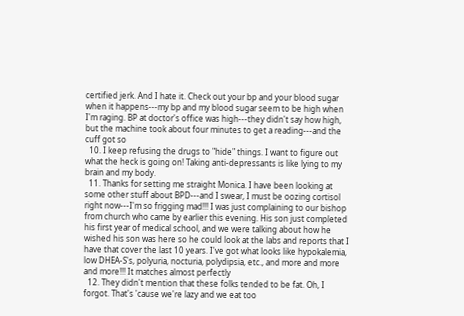certified jerk. And I hate it. Check out your bp and your blood sugar when it happens---my bp and my blood sugar seem to be high when I'm raging. BP at doctor's office was high---they didn't say how high, but the machine took about four minutes to get a reading---and the cuff got so
  10. I keep refusing the drugs to "hide" things. I want to figure out what the heck is going on! Taking anti-depressants is like lying to my brain and my body.
  11. Thanks for setting me straight Monica. I have been looking at some other stuff about BPD---and I swear, I must be oozing cortisol right now---I'm so frigging mad!!! I was just complaining to our bishop from church who came by earlier this evening. His son just completed his first year of medical school, and we were talking about how he wished his son was here so he could look at the labs and reports that I have that cover the last 10 years. I've got what looks like hypokalemia, low DHEA-S's, polyuria, nocturia, polydipsia, etc., and more and more and more!!! It matches almost perfectly
  12. They didn't mention that these folks tended to be fat. Oh, I forgot. That's 'cause we're lazy and we eat too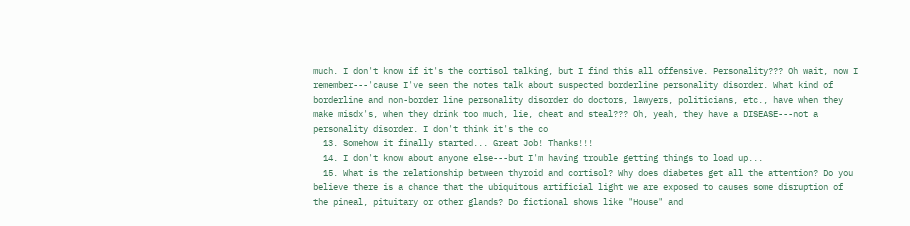much. I don't know if it's the cortisol talking, but I find this all offensive. Personality??? Oh wait, now I remember---'cause I've seen the notes talk about suspected borderline personality disorder. What kind of borderline and non-border line personality disorder do doctors, lawyers, politicians, etc., have when they make misdx's, when they drink too much, lie, cheat and steal??? Oh, yeah, they have a DISEASE---not a personality disorder. I don't think it's the co
  13. Somehow it finally started... Great Job! Thanks!!!
  14. I don't know about anyone else---but I'm having trouble getting things to load up...
  15. What is the relationship between thyroid and cortisol? Why does diabetes get all the attention? Do you believe there is a chance that the ubiquitous artificial light we are exposed to causes some disruption of the pineal, pituitary or other glands? Do fictional shows like "House" and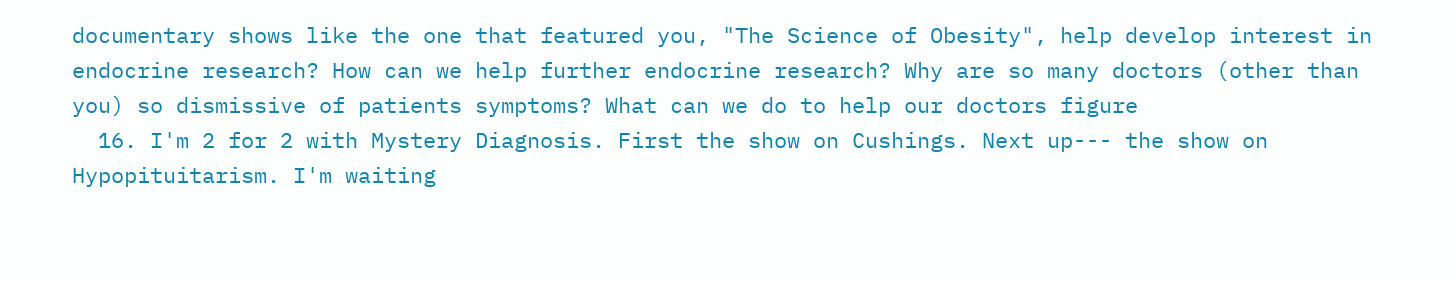documentary shows like the one that featured you, "The Science of Obesity", help develop interest in endocrine research? How can we help further endocrine research? Why are so many doctors (other than you) so dismissive of patients symptoms? What can we do to help our doctors figure
  16. I'm 2 for 2 with Mystery Diagnosis. First the show on Cushings. Next up--- the show on Hypopituitarism. I'm waiting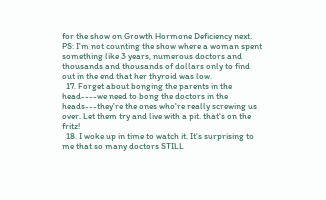for the show on Growth Hormone Deficiency next. PS: I'm not counting the show where a woman spent something like 3 years, numerous doctors and thousands and thousands of dollars only to find out in the end that her thyroid was low.
  17. Forget about bonging the parents in the head----we need to bong the doctors in the heads---they're the ones who're really screwing us over. Let them try and live with a pit. that's on the fritz!
  18. I woke up in time to watch it. It's surprising to me that so many doctors STILL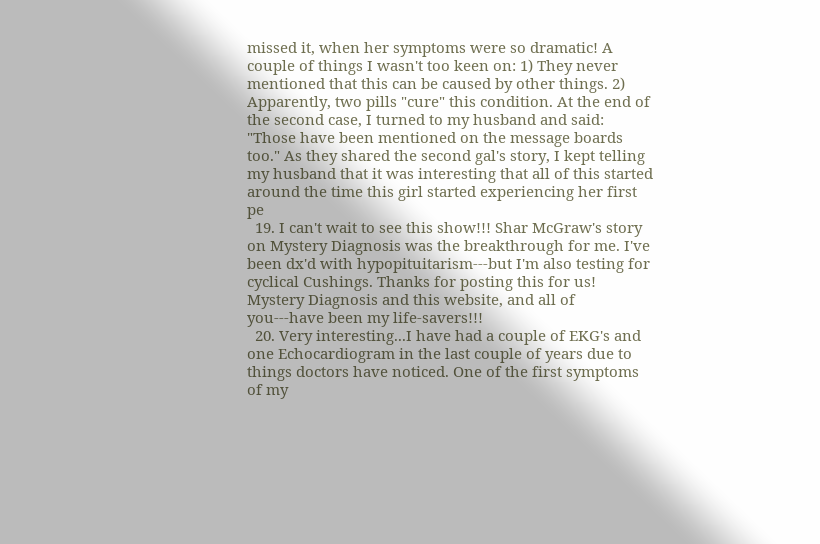missed it, when her symptoms were so dramatic! A couple of things I wasn't too keen on: 1) They never mentioned that this can be caused by other things. 2) Apparently, two pills "cure" this condition. At the end of the second case, I turned to my husband and said: "Those have been mentioned on the message boards too." As they shared the second gal's story, I kept telling my husband that it was interesting that all of this started around the time this girl started experiencing her first pe
  19. I can't wait to see this show!!! Shar McGraw's story on Mystery Diagnosis was the breakthrough for me. I've been dx'd with hypopituitarism---but I'm also testing for cyclical Cushings. Thanks for posting this for us! Mystery Diagnosis and this website, and all of you---have been my life-savers!!!
  20. Very interesting...I have had a couple of EKG's and one Echocardiogram in the last couple of years due to things doctors have noticed. One of the first symptoms of my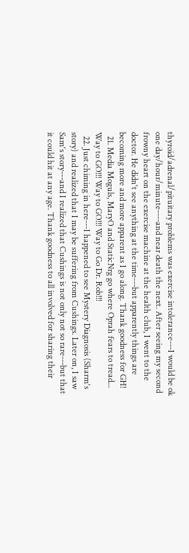thyroid/adrenal/pituitary problems was exercise intolerance---I would be ok one day/hour/minute----and near death the next. After seeing my second frowny heart on the exercise machine at the health club, I went to the doctor. He didn't see anything at the time---but apparently things are becoming more and more apparent as I go along. Thank goodness for GH!
  21. Media Moguls, MaryO and StaticNrg go where Oprah fears to tread... Way to GO!!! Way to GO!!! Way to Go Dr. Rob!!!
  22. Just chiming in here---I happened to see Mystery Diagnosis (Sharm's story) and realized that I may be suffering from Cushings. Later on, I saw Sam's story---and I realized that Cushings is not only not so rare---but that it could hit at any age. Thank goodness to all involved for sharing their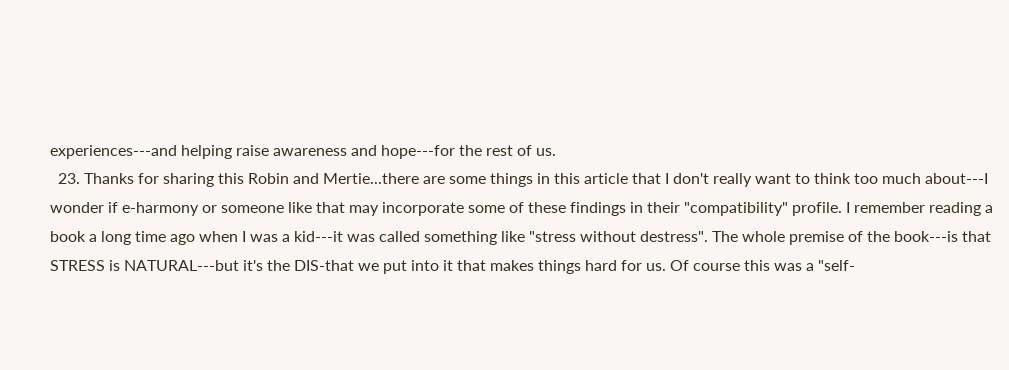experiences---and helping raise awareness and hope---for the rest of us.
  23. Thanks for sharing this Robin and Mertie...there are some things in this article that I don't really want to think too much about---I wonder if e-harmony or someone like that may incorporate some of these findings in their "compatibility" profile. I remember reading a book a long time ago when I was a kid---it was called something like "stress without destress". The whole premise of the book---is that STRESS is NATURAL---but it's the DIS-that we put into it that makes things hard for us. Of course this was a "self-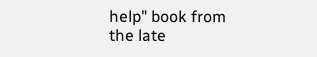help" book from the late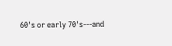60's or early 70's---and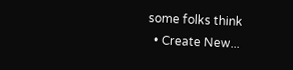some folks think
  • Create New...